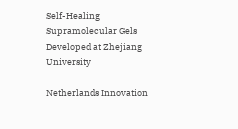Self-Healing Supramolecular Gels Developed at Zhejiang University

Netherlands Innovation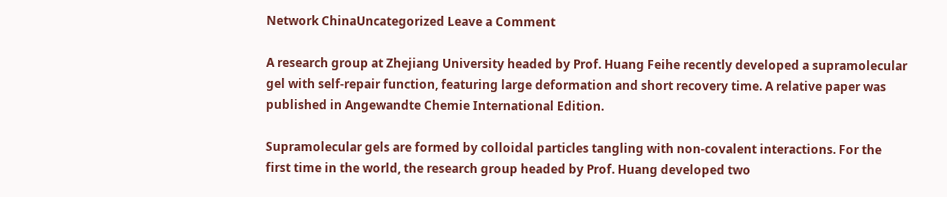Network ChinaUncategorized Leave a Comment

A research group at Zhejiang University headed by Prof. Huang Feihe recently developed a supramolecular gel with self-repair function, featuring large deformation and short recovery time. A relative paper was published in Angewandte Chemie International Edition.

Supramolecular gels are formed by colloidal particles tangling with non-covalent interactions. For the first time in the world, the research group headed by Prof. Huang developed two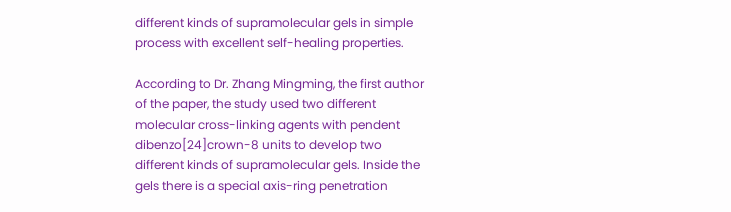different kinds of supramolecular gels in simple process with excellent self-healing properties.

According to Dr. Zhang Mingming, the first author of the paper, the study used two different molecular cross-linking agents with pendent dibenzo[24]crown-8 units to develop two different kinds of supramolecular gels. Inside the gels there is a special axis-ring penetration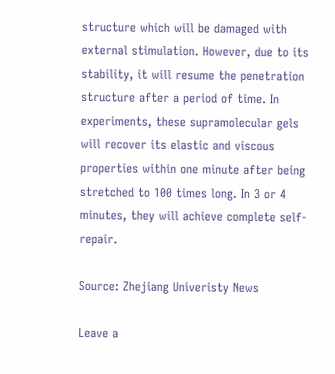structure which will be damaged with external stimulation. However, due to its stability, it will resume the penetration structure after a period of time. In experiments, these supramolecular gels will recover its elastic and viscous properties within one minute after being stretched to 100 times long. In 3 or 4 minutes, they will achieve complete self-repair.

Source: Zhejiang Univeristy News

Leave a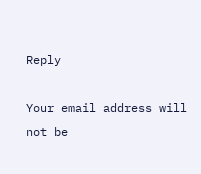Reply

Your email address will not be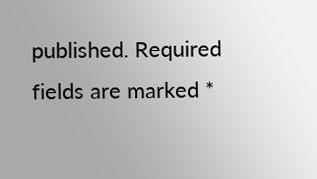published. Required fields are marked *